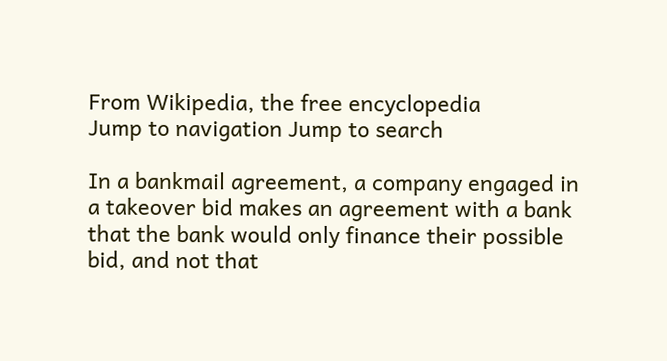From Wikipedia, the free encyclopedia
Jump to navigation Jump to search

In a bankmail agreement, a company engaged in a takeover bid makes an agreement with a bank that the bank would only finance their possible bid, and not that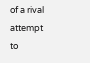of a rival attempt to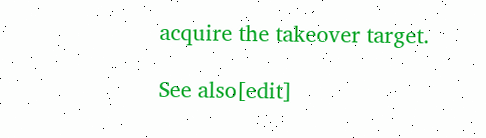acquire the takeover target.

See also[edit]